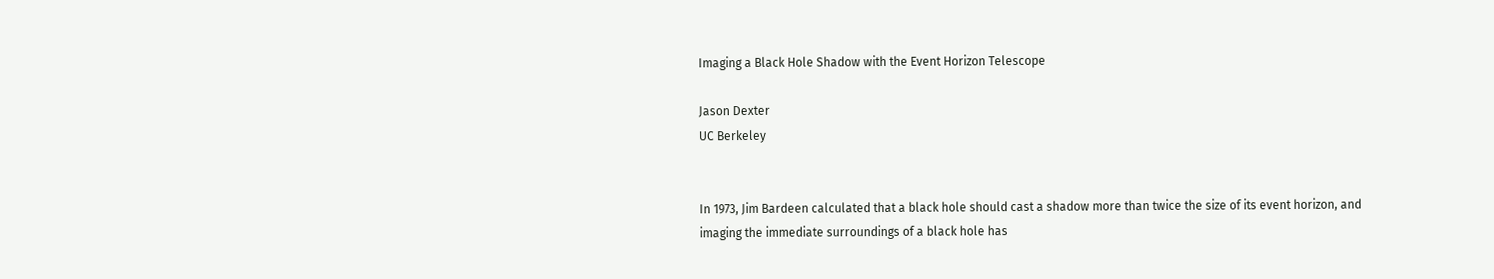Imaging a Black Hole Shadow with the Event Horizon Telescope

Jason Dexter
UC Berkeley


In 1973, Jim Bardeen calculated that a black hole should cast a shadow more than twice the size of its event horizon, and imaging the immediate surroundings of a black hole has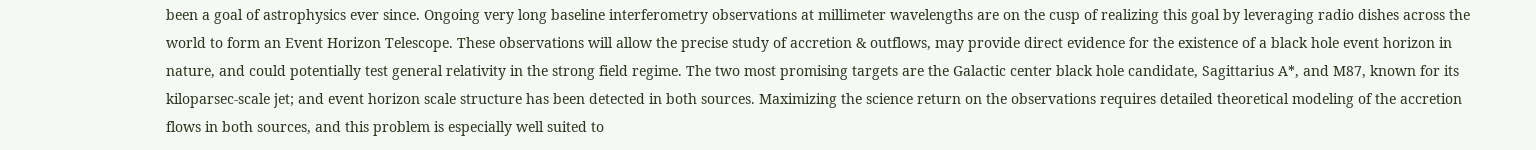been a goal of astrophysics ever since. Ongoing very long baseline interferometry observations at millimeter wavelengths are on the cusp of realizing this goal by leveraging radio dishes across the world to form an Event Horizon Telescope. These observations will allow the precise study of accretion & outflows, may provide direct evidence for the existence of a black hole event horizon in nature, and could potentially test general relativity in the strong field regime. The two most promising targets are the Galactic center black hole candidate, Sagittarius A*, and M87, known for its kiloparsec-scale jet; and event horizon scale structure has been detected in both sources. Maximizing the science return on the observations requires detailed theoretical modeling of the accretion flows in both sources, and this problem is especially well suited to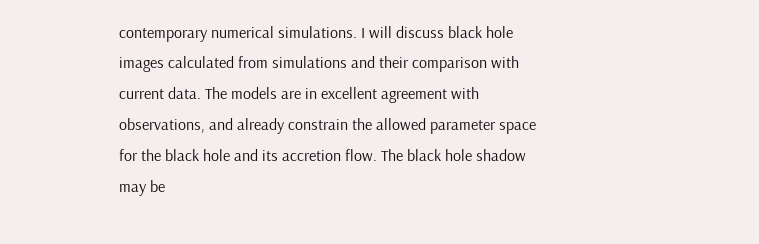contemporary numerical simulations. I will discuss black hole images calculated from simulations and their comparison with current data. The models are in excellent agreement with observations, and already constrain the allowed parameter space for the black hole and its accretion flow. The black hole shadow may be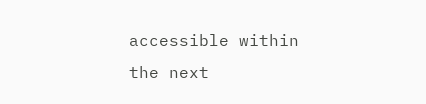accessible within the next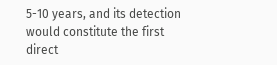5-10 years, and its detection would constitute the first direct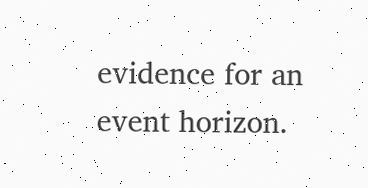evidence for an event horizon.